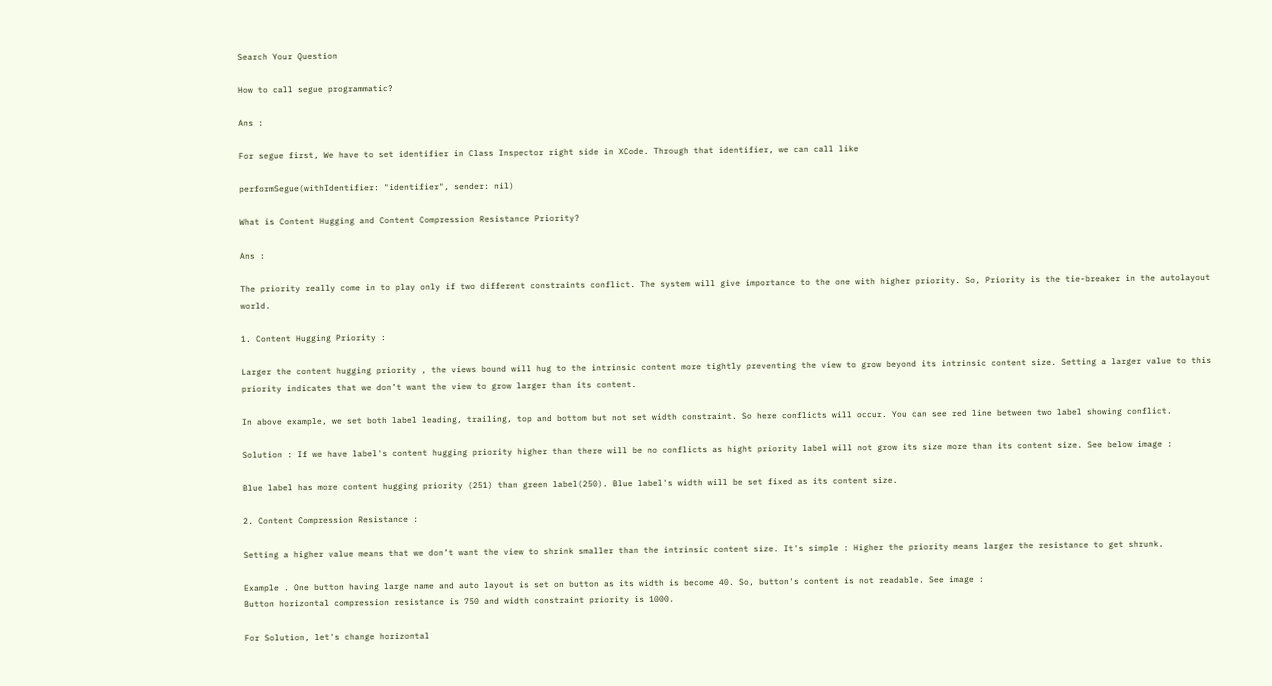Search Your Question

How to call segue programmatic?

Ans :

For segue first, We have to set identifier in Class Inspector right side in XCode. Through that identifier, we can call like

performSegue(withIdentifier: "identifier", sender: nil)

What is Content Hugging and Content Compression Resistance Priority?

Ans :

The priority really come in to play only if two different constraints conflict. The system will give importance to the one with higher priority. So, Priority is the tie-breaker in the autolayout world.

1. Content Hugging Priority :

Larger the content hugging priority , the views bound will hug to the intrinsic content more tightly preventing the view to grow beyond its intrinsic content size. Setting a larger value to this priority indicates that we don’t want the view to grow larger than its content.

In above example, we set both label leading, trailing, top and bottom but not set width constraint. So here conflicts will occur. You can see red line between two label showing conflict.

Solution : If we have label's content hugging priority higher than there will be no conflicts as hight priority label will not grow its size more than its content size. See below image :

Blue label has more content hugging priority (251) than green label(250). Blue label's width will be set fixed as its content size.

2. Content Compression Resistance :

Setting a higher value means that we don’t want the view to shrink smaller than the intrinsic content size. It's simple : Higher the priority means larger the resistance to get shrunk.

Example . One button having large name and auto layout is set on button as its width is become 40. So, button's content is not readable. See image :
Button horizontal compression resistance is 750 and width constraint priority is 1000.

For Solution, let's change horizontal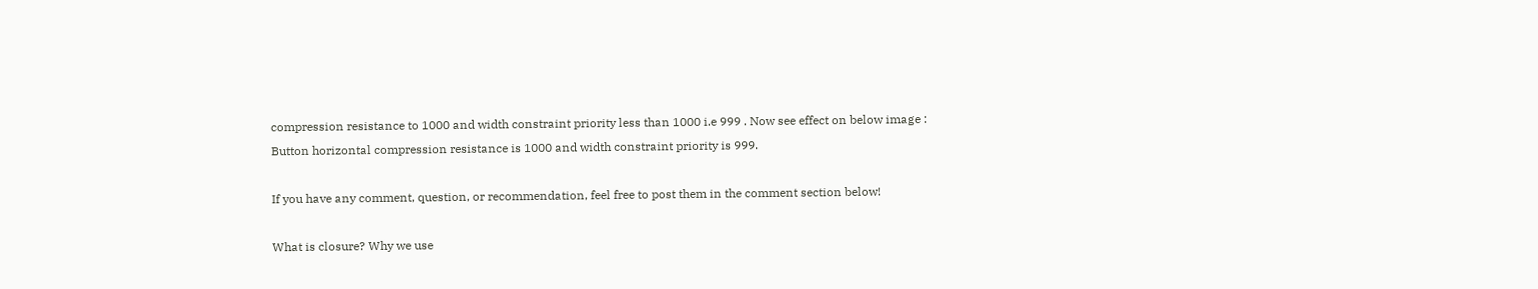compression resistance to 1000 and width constraint priority less than 1000 i.e 999 . Now see effect on below image :
Button horizontal compression resistance is 1000 and width constraint priority is 999.

If you have any comment, question, or recommendation, feel free to post them in the comment section below!

What is closure? Why we use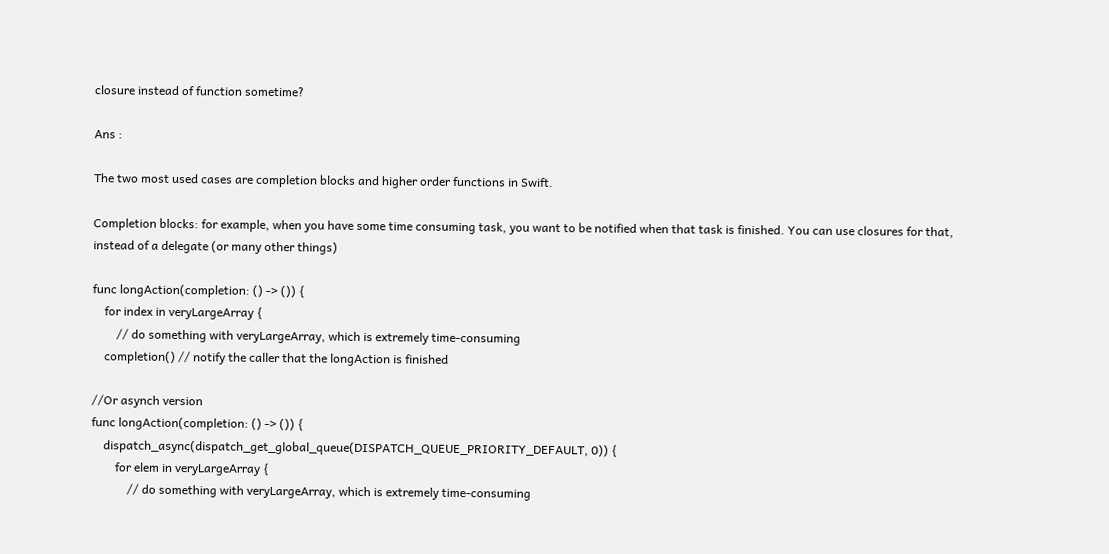closure instead of function sometime?

Ans :

The two most used cases are completion blocks and higher order functions in Swift.

Completion blocks: for example, when you have some time consuming task, you want to be notified when that task is finished. You can use closures for that, instead of a delegate (or many other things)

func longAction(completion: () -> ()) {
    for index in veryLargeArray {
        // do something with veryLargeArray, which is extremely time-consuming
    completion() // notify the caller that the longAction is finished

//Or asynch version
func longAction(completion: () -> ()) {
    dispatch_async(dispatch_get_global_queue(DISPATCH_QUEUE_PRIORITY_DEFAULT, 0)) {
        for elem in veryLargeArray {
            // do something with veryLargeArray, which is extremely time-consuming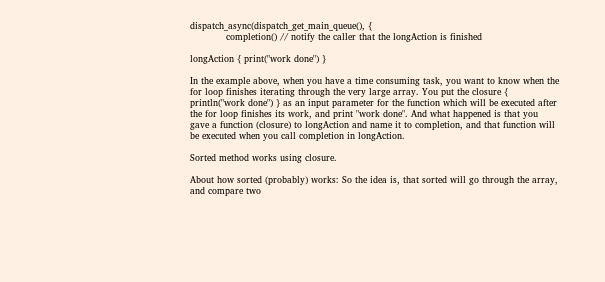dispatch_async(dispatch_get_main_queue(), {
            completion() // notify the caller that the longAction is finished

longAction { print("work done") }

In the example above, when you have a time consuming task, you want to know when the for loop finishes iterating through the very large array. You put the closure { println("work done") } as an input parameter for the function which will be executed after the for loop finishes its work, and print "work done". And what happened is that you gave a function (closure) to longAction and name it to completion, and that function will be executed when you call completion in longAction.

Sorted method works using closure.

About how sorted (probably) works: So the idea is, that sorted will go through the array, and compare two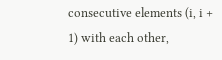consecutive elements (i, i + 1) with each other,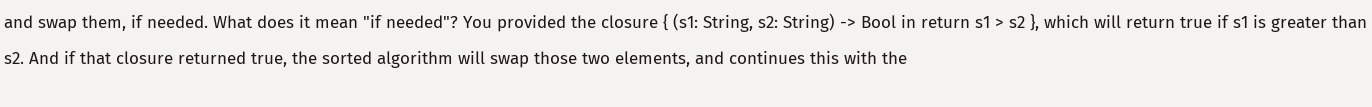and swap them, if needed. What does it mean "if needed"? You provided the closure { (s1: String, s2: String) -> Bool in return s1 > s2 }, which will return true if s1 is greater than s2. And if that closure returned true, the sorted algorithm will swap those two elements, and continues this with the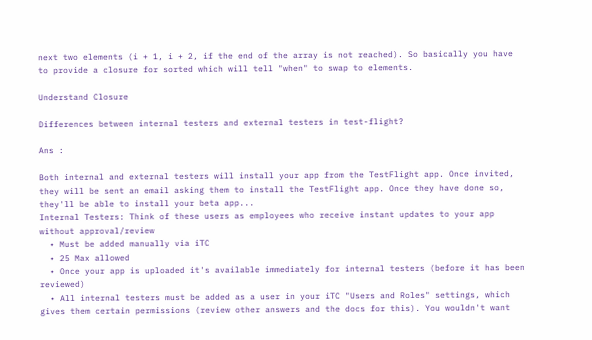next two elements (i + 1, i + 2, if the end of the array is not reached). So basically you have to provide a closure for sorted which will tell "when" to swap to elements.

Understand Closure

Differences between internal testers and external testers in test-flight?

Ans :

Both internal and external testers will install your app from the TestFlight app. Once invited, they will be sent an email asking them to install the TestFlight app. Once they have done so, they'll be able to install your beta app...
Internal Testers: Think of these users as employees who receive instant updates to your app without approval/review
  • Must be added manually via iTC
  • 25 Max allowed
  • Once your app is uploaded it's available immediately for internal testers (before it has been reviewed)
  • All internal testers must be added as a user in your iTC "Users and Roles" settings, which gives them certain permissions (review other answers and the docs for this). You wouldn't want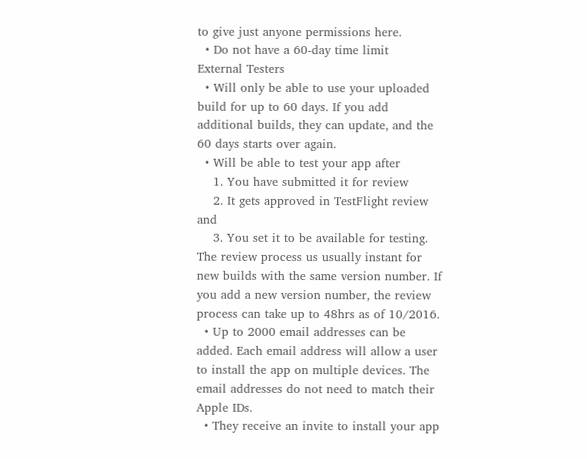to give just anyone permissions here.
  • Do not have a 60-day time limit
External Testers
  • Will only be able to use your uploaded build for up to 60 days. If you add additional builds, they can update, and the 60 days starts over again.
  • Will be able to test your app after
    1. You have submitted it for review
    2. It gets approved in TestFlight review and
    3. You set it to be available for testing. The review process us usually instant for new builds with the same version number. If you add a new version number, the review process can take up to 48hrs as of 10/2016.
  • Up to 2000 email addresses can be added. Each email address will allow a user to install the app on multiple devices. The email addresses do not need to match their Apple IDs.
  • They receive an invite to install your app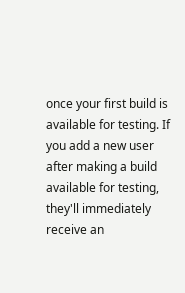once your first build is available for testing. If you add a new user after making a build available for testing, they'll immediately receive an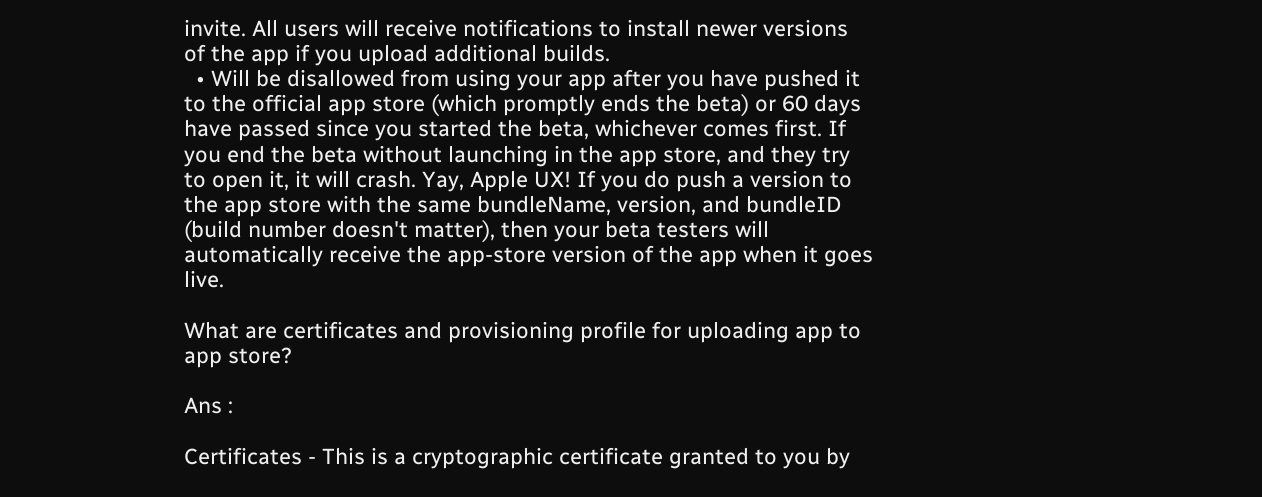invite. All users will receive notifications to install newer versions of the app if you upload additional builds.
  • Will be disallowed from using your app after you have pushed it to the official app store (which promptly ends the beta) or 60 days have passed since you started the beta, whichever comes first. If you end the beta without launching in the app store, and they try to open it, it will crash. Yay, Apple UX! If you do push a version to the app store with the same bundleName, version, and bundleID (build number doesn't matter), then your beta testers will automatically receive the app-store version of the app when it goes live.

What are certificates and provisioning profile for uploading app to app store?

Ans :

Certificates - This is a cryptographic certificate granted to you by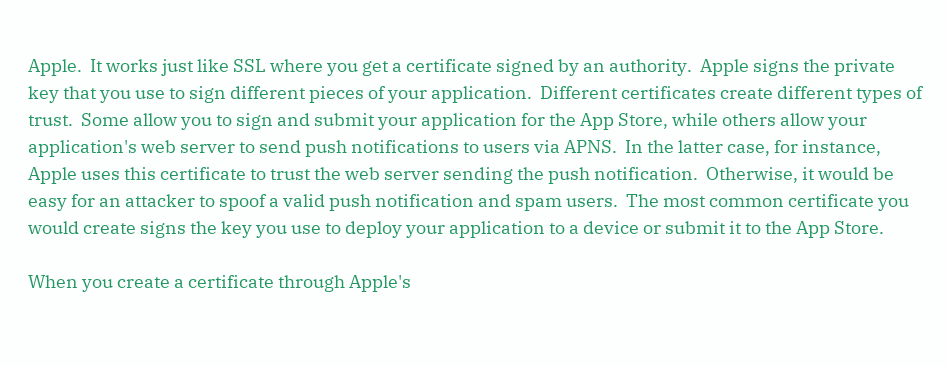Apple.  It works just like SSL where you get a certificate signed by an authority.  Apple signs the private key that you use to sign different pieces of your application.  Different certificates create different types of trust.  Some allow you to sign and submit your application for the App Store, while others allow your application's web server to send push notifications to users via APNS.  In the latter case, for instance, Apple uses this certificate to trust the web server sending the push notification.  Otherwise, it would be easy for an attacker to spoof a valid push notification and spam users.  The most common certificate you would create signs the key you use to deploy your application to a device or submit it to the App Store.

When you create a certificate through Apple's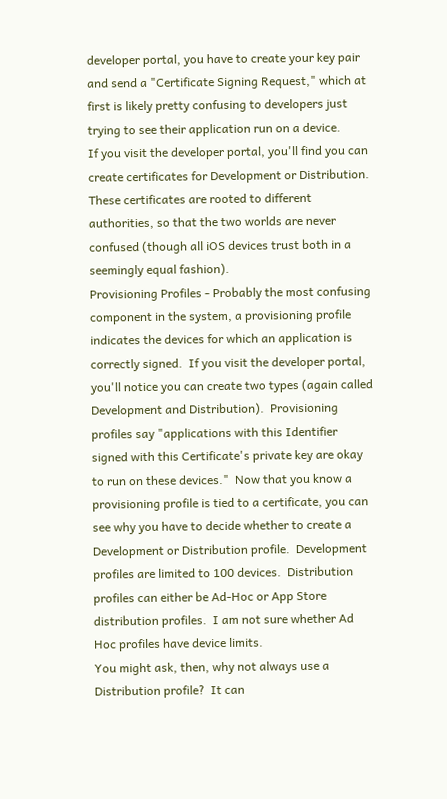developer portal, you have to create your key pair and send a "Certificate Signing Request," which at first is likely pretty confusing to developers just trying to see their application run on a device.
If you visit the developer portal, you'll find you can create certificates for Development or Distribution.  These certificates are rooted to different authorities, so that the two worlds are never confused (though all iOS devices trust both in a seemingly equal fashion).
Provisioning Profiles - Probably the most confusing component in the system, a provisioning profile indicates the devices for which an application is correctly signed.  If you visit the developer portal, you'll notice you can create two types (again called Development and Distribution).  Provisioning profiles say "applications with this Identifier signed with this Certificate's private key are okay to run on these devices."  Now that you know a provisioning profile is tied to a certificate, you can see why you have to decide whether to create a Development or Distribution profile.  Development profiles are limited to 100 devices.  Distribution profiles can either be Ad-Hoc or App Store distribution profiles.  I am not sure whether Ad Hoc profiles have device limits.
You might ask, then, why not always use a Distribution profile?  It can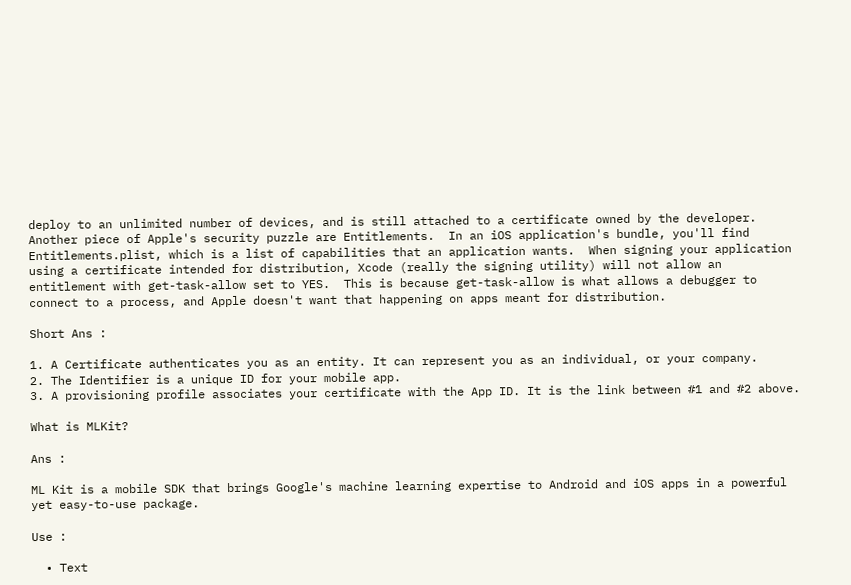deploy to an unlimited number of devices, and is still attached to a certificate owned by the developer.  Another piece of Apple's security puzzle are Entitlements.  In an iOS application's bundle, you'll find Entitlements.plist, which is a list of capabilities that an application wants.  When signing your application using a certificate intended for distribution, Xcode (really the signing utility) will not allow an entitlement with get-task-allow set to YES.  This is because get-task-allow is what allows a debugger to connect to a process, and Apple doesn't want that happening on apps meant for distribution.

Short Ans :

1. A Certificate authenticates you as an entity. It can represent you as an individual, or your company.
2. The Identifier is a unique ID for your mobile app.
3. A provisioning profile associates your certificate with the App ID. It is the link between #1 and #2 above.

What is MLKit?

Ans :

ML Kit is a mobile SDK that brings Google's machine learning expertise to Android and iOS apps in a powerful yet easy-to-use package.

Use :

  • Text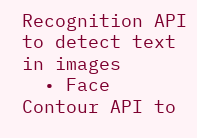Recognition API to detect text in images
  • Face Contour API to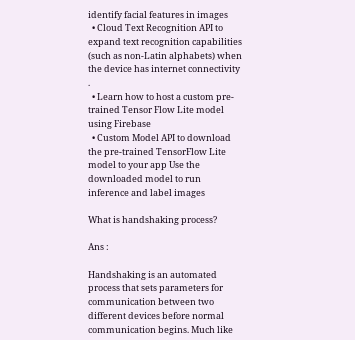identify facial features in images
  • Cloud Text Recognition API to expand text recognition capabilities (such as non-Latin alphabets) when the device has internet connectivity .
  • Learn how to host a custom pre-trained Tensor Flow Lite model using Firebase
  • Custom Model API to download the pre-trained TensorFlow Lite model to your app Use the downloaded model to run inference and label images

What is handshaking process?

Ans :

Handshaking is an automated process that sets parameters for communication between two different devices before normal communication begins. Much like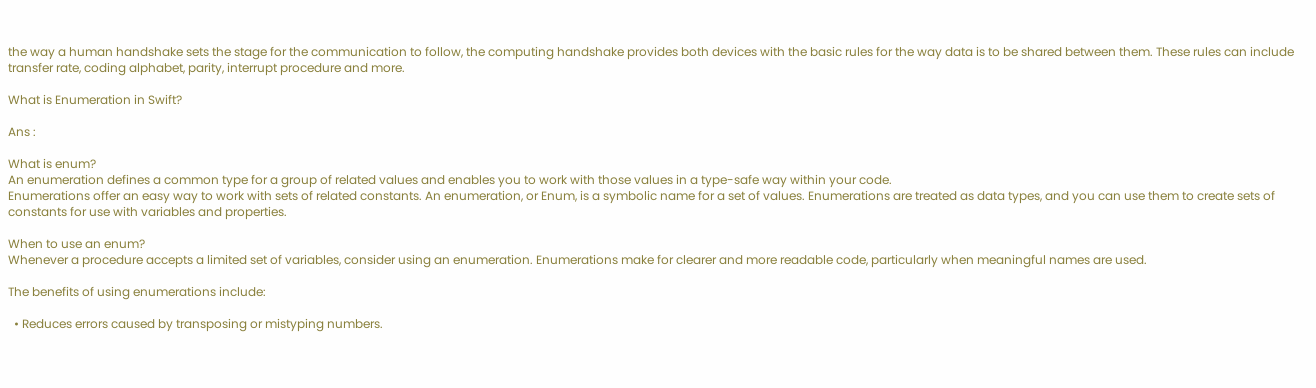the way a human handshake sets the stage for the communication to follow, the computing handshake provides both devices with the basic rules for the way data is to be shared between them. These rules can include transfer rate, coding alphabet, parity, interrupt procedure and more.

What is Enumeration in Swift?

Ans :

What is enum?
An enumeration defines a common type for a group of related values and enables you to work with those values in a type-safe way within your code.
Enumerations offer an easy way to work with sets of related constants. An enumeration, or Enum, is a symbolic name for a set of values. Enumerations are treated as data types, and you can use them to create sets of constants for use with variables and properties.

When to use an enum?
Whenever a procedure accepts a limited set of variables, consider using an enumeration. Enumerations make for clearer and more readable code, particularly when meaningful names are used.

The benefits of using enumerations include:

  • Reduces errors caused by transposing or mistyping numbers.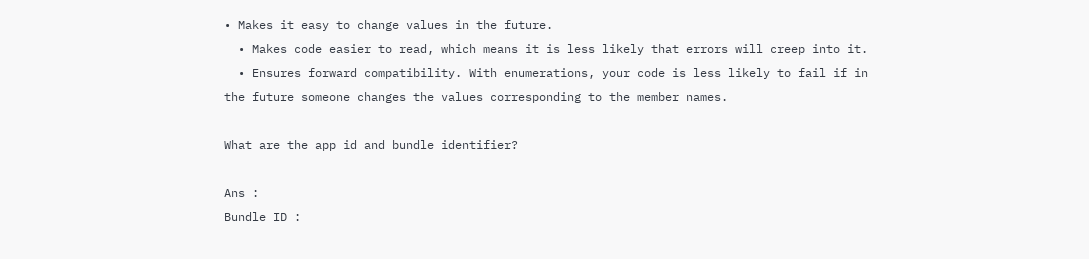• Makes it easy to change values in the future.
  • Makes code easier to read, which means it is less likely that errors will creep into it.
  • Ensures forward compatibility. With enumerations, your code is less likely to fail if in the future someone changes the values corresponding to the member names.

What are the app id and bundle identifier?

Ans :
Bundle ID :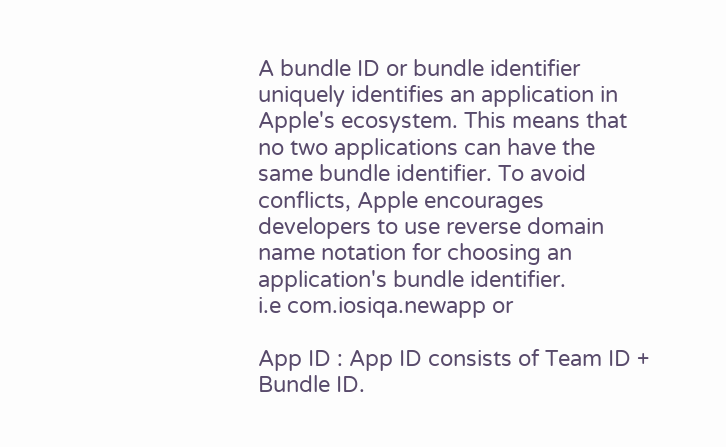A bundle ID or bundle identifier uniquely identifies an application in Apple's ecosystem. This means that no two applications can have the same bundle identifier. To avoid conflicts, Apple encourages developers to use reverse domain name notation for choosing an application's bundle identifier.
i.e com.iosiqa.newapp or

App ID : App ID consists of Team ID + Bundle ID.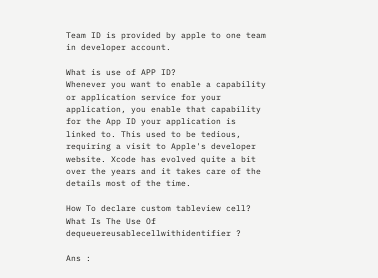Team ID is provided by apple to one team in developer account.

What is use of APP ID?
Whenever you want to enable a capability or application service for your application, you enable that capability for the App ID your application is linked to. This used to be tedious, requiring a visit to Apple's developer website. Xcode has evolved quite a bit over the years and it takes care of the details most of the time.

How To declare custom tableview cell? What Is The Use Of dequeuereusablecellwithidentifier ?

Ans :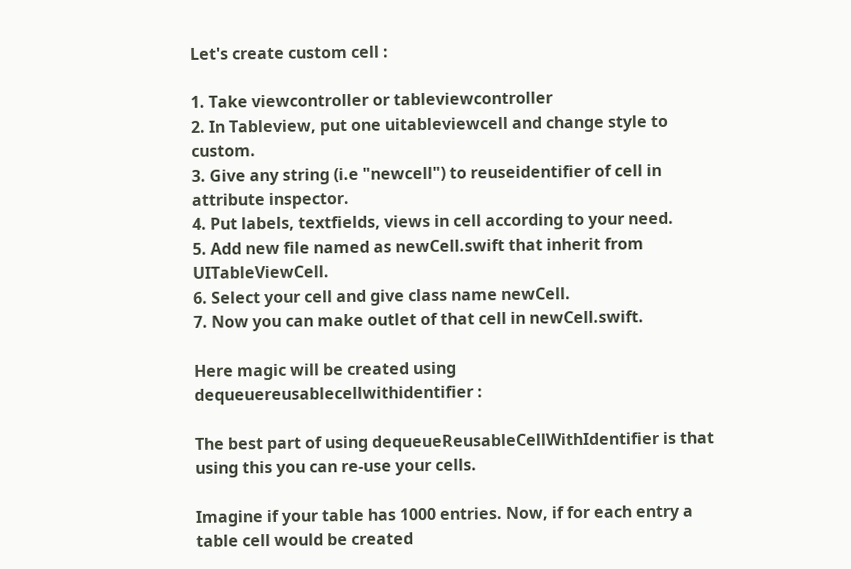Let's create custom cell :

1. Take viewcontroller or tableviewcontroller
2. In Tableview, put one uitableviewcell and change style to custom.
3. Give any string (i.e "newcell") to reuseidentifier of cell in attribute inspector.
4. Put labels, textfields, views in cell according to your need.
5. Add new file named as newCell.swift that inherit from UITableViewCell.
6. Select your cell and give class name newCell.
7. Now you can make outlet of that cell in newCell.swift.

Here magic will be created using dequeuereusablecellwithidentifier :

The best part of using dequeueReusableCellWithIdentifier is that using this you can re-use your cells.

Imagine if your table has 1000 entries. Now, if for each entry a table cell would be created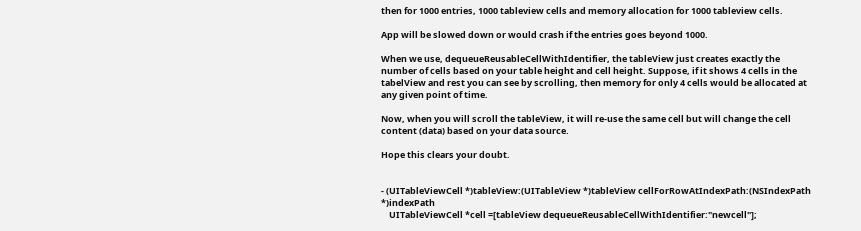then for 1000 entries, 1000 tableview cells and memory allocation for 1000 tableview cells.

App will be slowed down or would crash if the entries goes beyond 1000.

When we use, dequeueReusableCellWithIdentifier, the tableView just creates exactly the number of cells based on your table height and cell height. Suppose, if it shows 4 cells in the tabelView and rest you can see by scrolling, then memory for only 4 cells would be allocated at any given point of time.

Now, when you will scroll the tableView, it will re-use the same cell but will change the cell content (data) based on your data source.

Hope this clears your doubt.


- (UITableViewCell *)tableView:(UITableView *)tableView cellForRowAtIndexPath:(NSIndexPath *)indexPath
    UITableViewCell *cell =[tableView dequeueReusableCellWithIdentifier:"newcell"];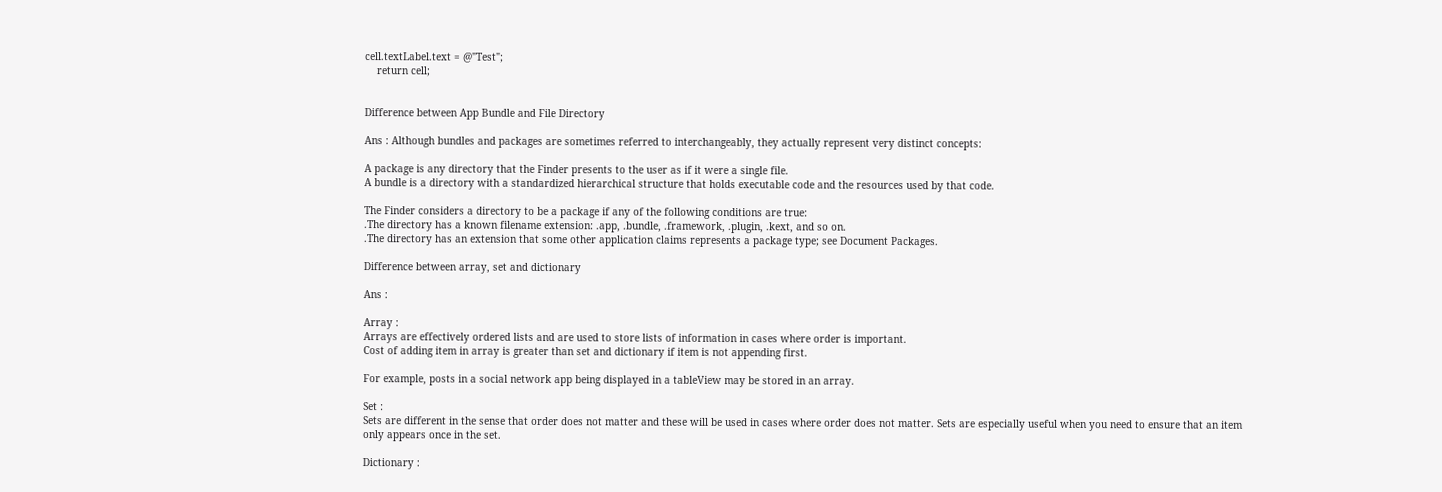cell.textLabel.text = @"Test";
    return cell;


Difference between App Bundle and File Directory

Ans : Although bundles and packages are sometimes referred to interchangeably, they actually represent very distinct concepts:

A package is any directory that the Finder presents to the user as if it were a single file.
A bundle is a directory with a standardized hierarchical structure that holds executable code and the resources used by that code.

The Finder considers a directory to be a package if any of the following conditions are true:
.The directory has a known filename extension: .app, .bundle, .framework, .plugin, .kext, and so on.
.The directory has an extension that some other application claims represents a package type; see Document Packages.

Difference between array, set and dictionary

Ans :

Array :
Arrays are effectively ordered lists and are used to store lists of information in cases where order is important.
Cost of adding item in array is greater than set and dictionary if item is not appending first.

For example, posts in a social network app being displayed in a tableView may be stored in an array.

Set :
Sets are different in the sense that order does not matter and these will be used in cases where order does not matter. Sets are especially useful when you need to ensure that an item only appears once in the set.

Dictionary :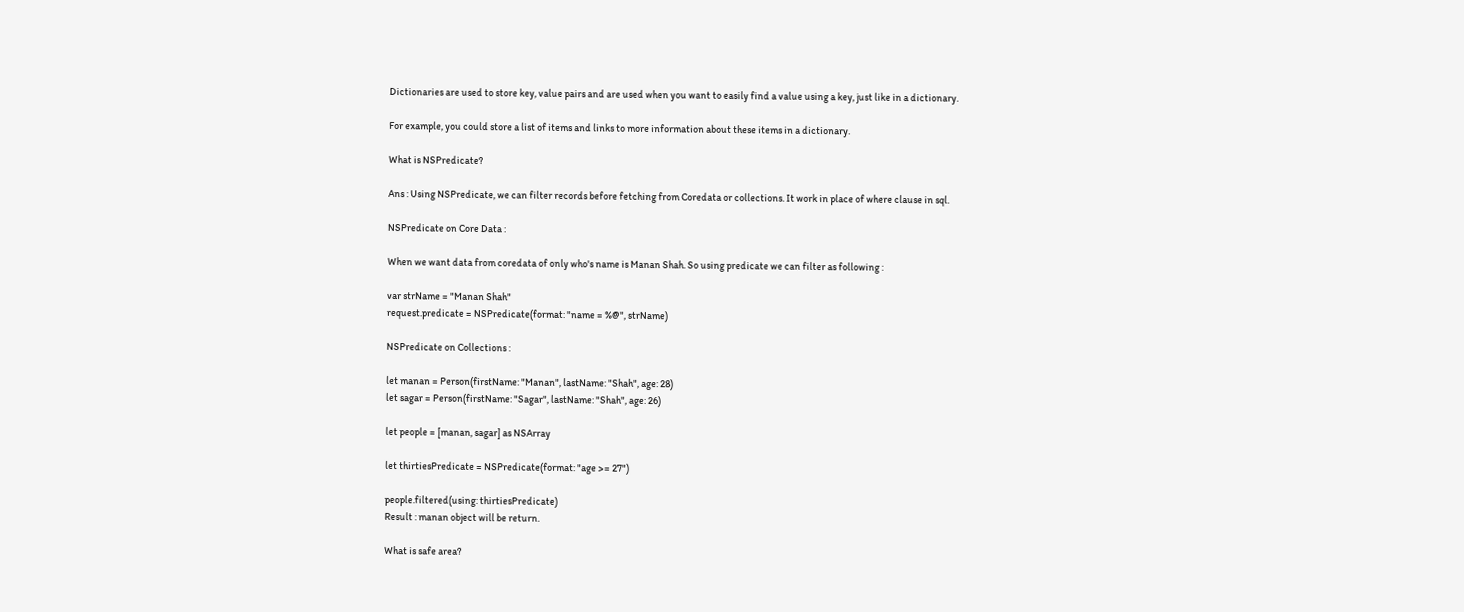Dictionaries are used to store key, value pairs and are used when you want to easily find a value using a key, just like in a dictionary.

For example, you could store a list of items and links to more information about these items in a dictionary.

What is NSPredicate?

Ans : Using NSPredicate, we can filter records before fetching from Coredata or collections. It work in place of where clause in sql.

NSPredicate on Core Data :

When we want data from coredata of only who's name is Manan Shah. So using predicate we can filter as following :

var strName = "Manan Shah"
request.predicate = NSPredicate(format: "name = %@", strName)

NSPredicate on Collections :

let manan = Person(firstName: "Manan", lastName: "Shah", age: 28)
let sagar = Person(firstName: "Sagar", lastName: "Shah", age: 26)

let people = [manan, sagar] as NSArray

let thirtiesPredicate = NSPredicate(format: "age >= 27")

people.filtered(using: thirtiesPredicate)
Result : manan object will be return.

What is safe area?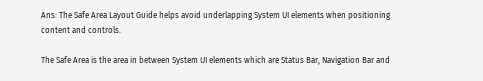Ans: The Safe Area Layout Guide helps avoid underlapping System UI elements when positioning content and controls.

The Safe Area is the area in between System UI elements which are Status Bar, Navigation Bar and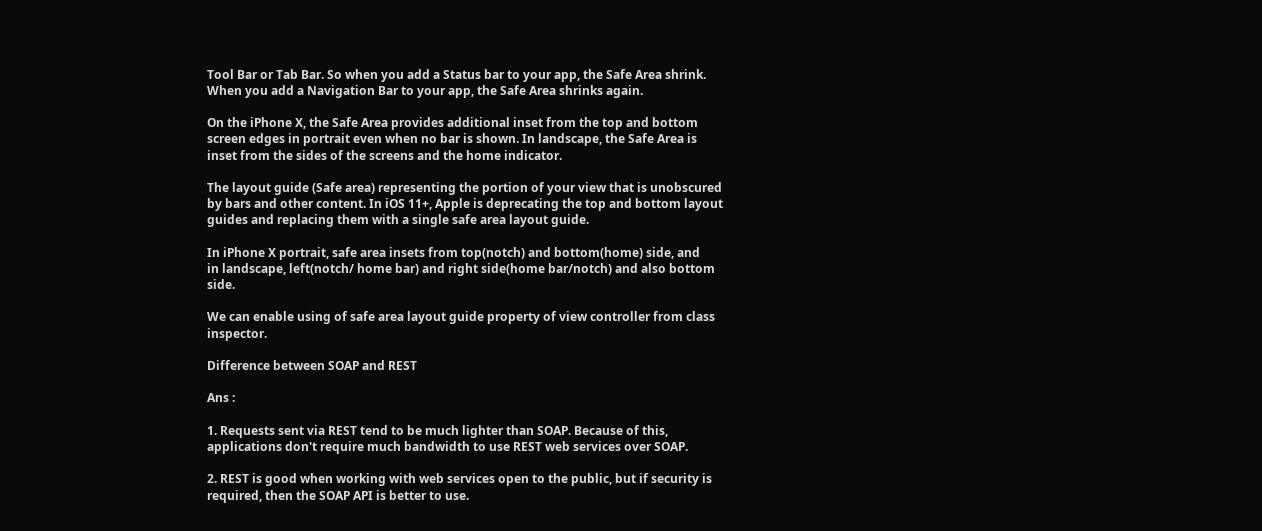Tool Bar or Tab Bar. So when you add a Status bar to your app, the Safe Area shrink. When you add a Navigation Bar to your app, the Safe Area shrinks again.

On the iPhone X, the Safe Area provides additional inset from the top and bottom screen edges in portrait even when no bar is shown. In landscape, the Safe Area is inset from the sides of the screens and the home indicator.

The layout guide (Safe area) representing the portion of your view that is unobscured by bars and other content. In iOS 11+, Apple is deprecating the top and bottom layout guides and replacing them with a single safe area layout guide.

In iPhone X portrait, safe area insets from top(notch) and bottom(home) side, and
in landscape, left(notch/ home bar) and right side(home bar/notch) and also bottom side.

We can enable using of safe area layout guide property of view controller from class inspector.

Difference between SOAP and REST

Ans :

1. Requests sent via REST tend to be much lighter than SOAP. Because of this, applications don't require much bandwidth to use REST web services over SOAP.

2. REST is good when working with web services open to the public, but if security is required, then the SOAP API is better to use.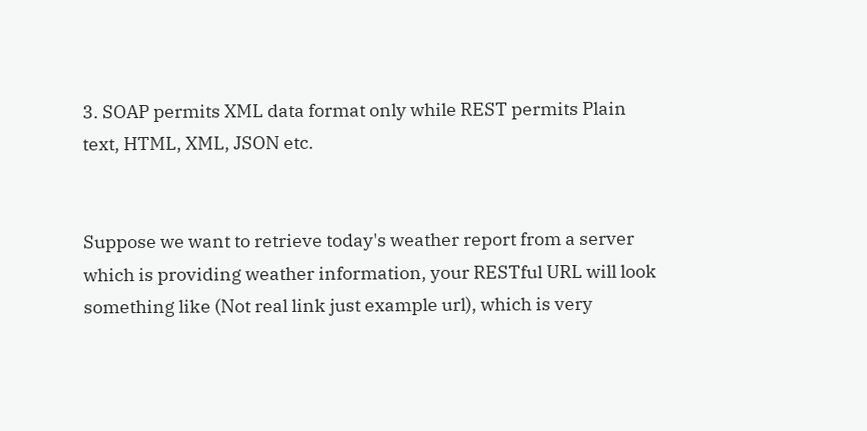3. SOAP permits XML data format only while REST permits Plain text, HTML, XML, JSON etc.


Suppose we want to retrieve today's weather report from a server which is providing weather information, your RESTful URL will look something like (Not real link just example url), which is very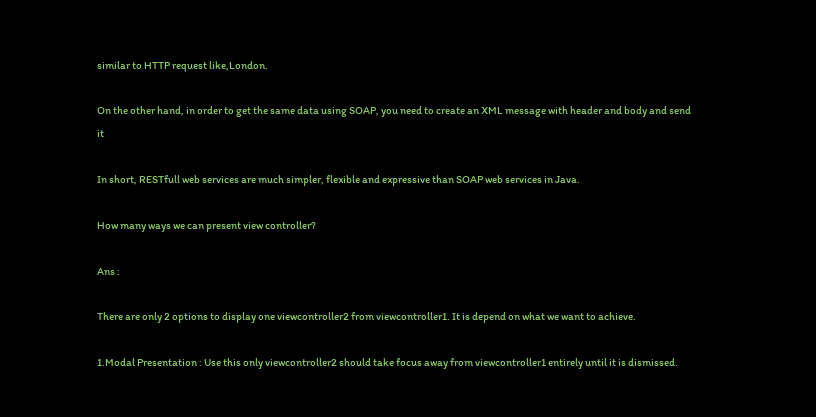similar to HTTP request like,London.

On the other hand, in order to get the same data using SOAP, you need to create an XML message with header and body and send it

In short, RESTfull web services are much simpler, flexible and expressive than SOAP web services in Java.

How many ways we can present view controller?

Ans :

There are only 2 options to display one viewcontroller2 from viewcontroller1. It is depend on what we want to achieve.

1.Modal Presentation : Use this only viewcontroller2 should take focus away from viewcontroller1 entirely until it is dismissed.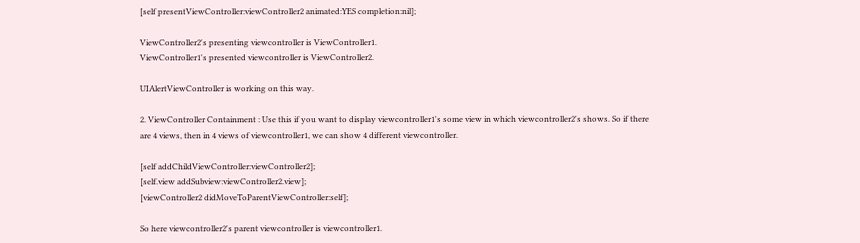[self presentViewController:viewController2 animated:YES completion:nil];

ViewController2's presenting viewcontroller is ViewController1.
ViewController1's presented viewcontroller is ViewController2.

UIAlertViewController is working on this way.

2. ViewController Containment : Use this if you want to display viewcontroller1's some view in which viewcontroller2's shows. So if there are 4 views, then in 4 views of viewcontroller1, we can show 4 different viewcontroller.

[self addChildViewController:viewController2];
[self.view addSubview:viewController2.view];
[viewController2 didMoveToParentViewController:self];

So here viewcontroller2's parent viewcontroller is viewcontroller1.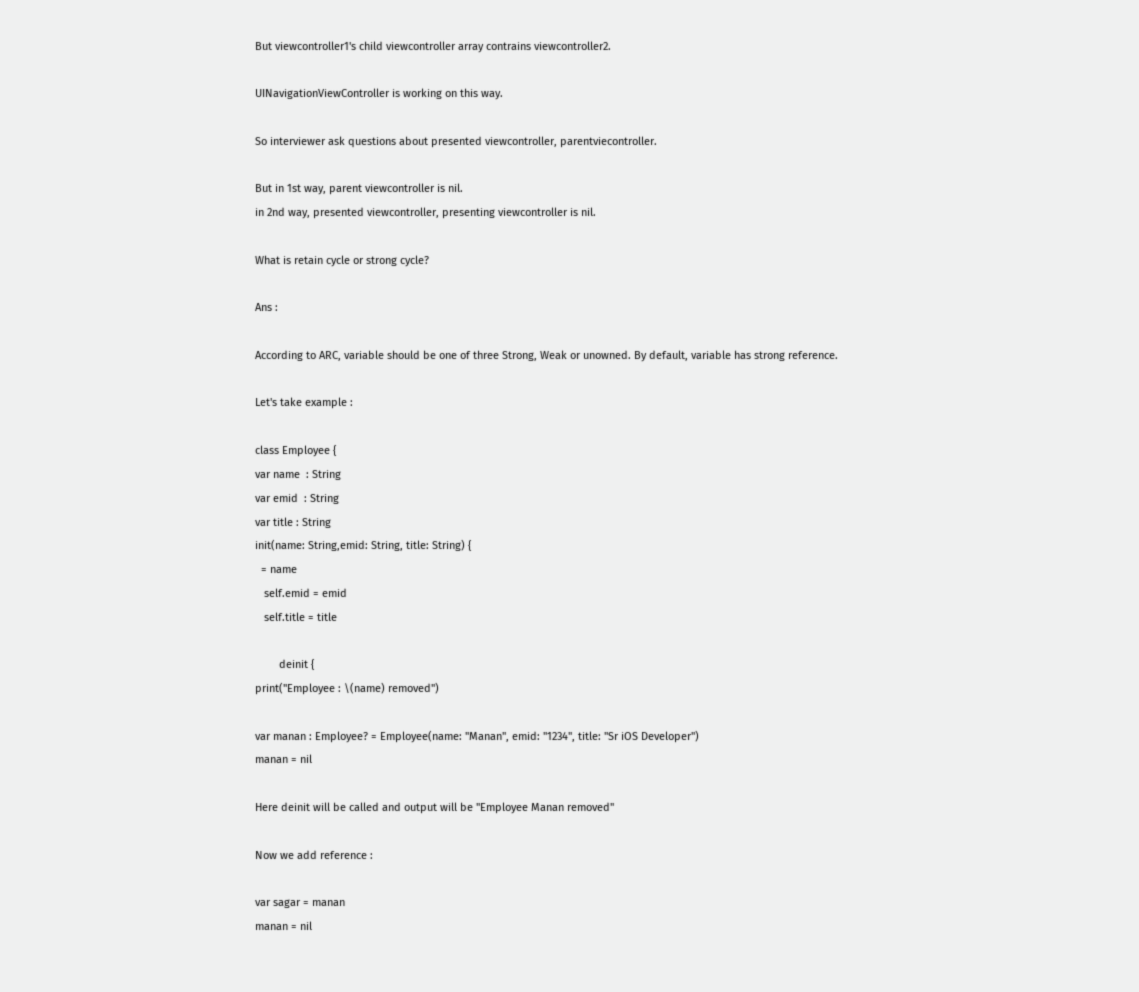But viewcontroller1's child viewcontroller array contrains viewcontroller2.

UINavigationViewController is working on this way.

So interviewer ask questions about presented viewcontroller, parentviecontroller.

But in 1st way, parent viewcontroller is nil.
in 2nd way, presented viewcontroller, presenting viewcontroller is nil.

What is retain cycle or strong cycle?

Ans :

According to ARC, variable should be one of three Strong, Weak or unowned. By default, variable has strong reference.

Let's take example :

class Employee {
var name  : String
var emid  : String
var title : String
init(name: String,emid: String, title: String) {
  = name
   self.emid = emid
   self.title = title

        deinit {
print("Employee : \(name) removed")

var manan : Employee? = Employee(name: "Manan", emid: "1234", title: "Sr iOS Developer")
manan = nil

Here deinit will be called and output will be "Employee Manan removed"

Now we add reference :

var sagar = manan
manan = nil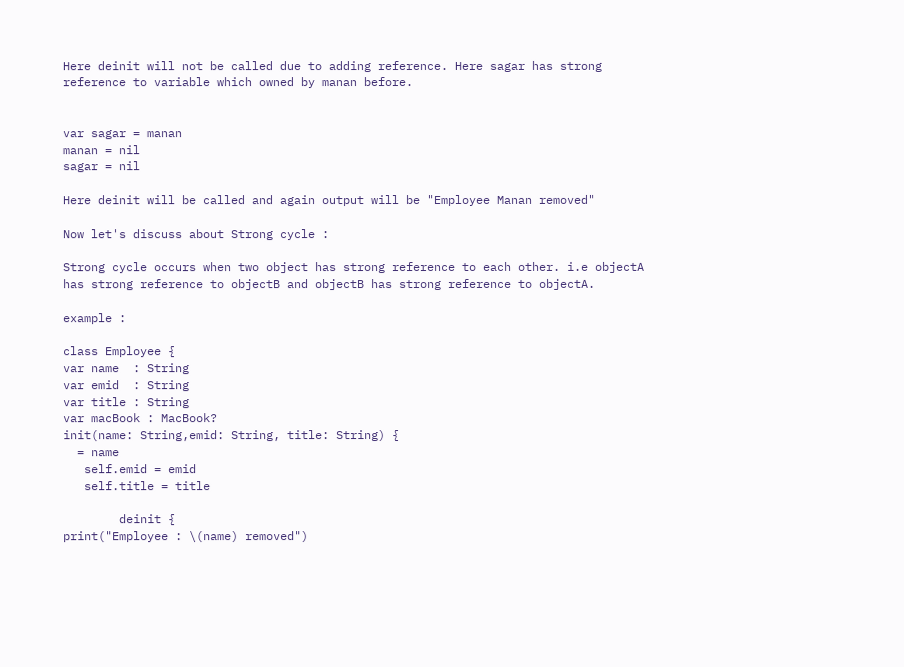Here deinit will not be called due to adding reference. Here sagar has strong reference to variable which owned by manan before.


var sagar = manan
manan = nil
sagar = nil

Here deinit will be called and again output will be "Employee Manan removed"

Now let's discuss about Strong cycle :

Strong cycle occurs when two object has strong reference to each other. i.e objectA has strong reference to objectB and objectB has strong reference to objectA.

example :

class Employee {
var name  : String
var emid  : String
var title : String
var macBook : MacBook?
init(name: String,emid: String, title: String) {
  = name
   self.emid = emid
   self.title = title

        deinit {
print("Employee : \(name) removed")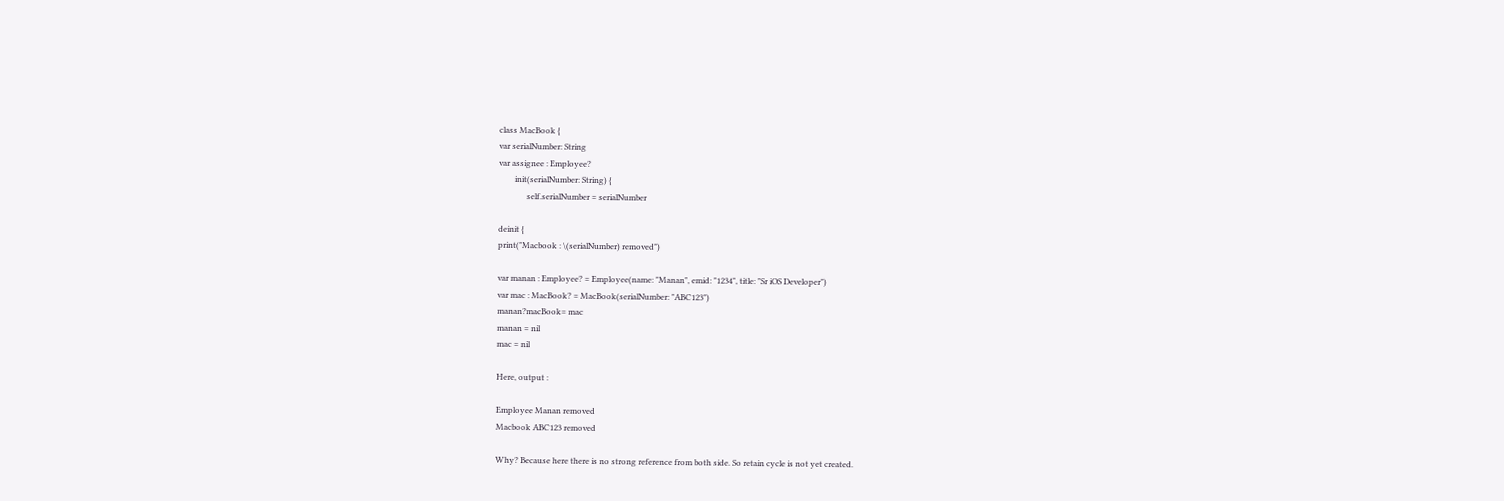class MacBook {
var serialNumber: String
var assignee : Employee?
        init(serialNumber: String) {
              self.serialNumber = serialNumber

deinit {
print("Macbook : \(serialNumber) removed")

var manan : Employee? = Employee(name: "Manan", emid: "1234", title: "Sr iOS Developer")
var mac : MacBook? = MacBook(serialNumber: "ABC123")
manan?macBook= mac
manan = nil
mac = nil

Here, output :

Employee Manan removed
Macbook ABC123 removed

Why? Because here there is no strong reference from both side. So retain cycle is not yet created.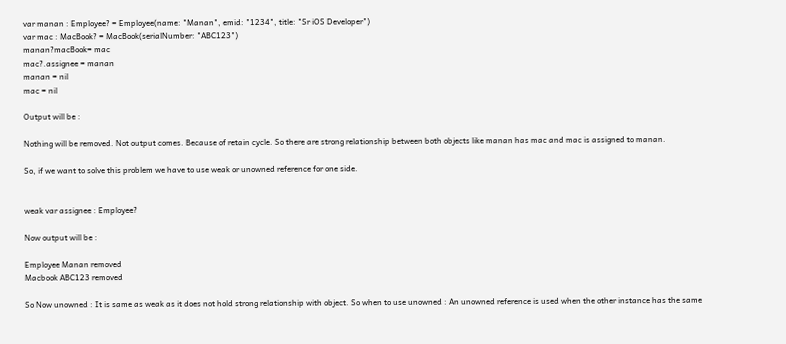var manan : Employee? = Employee(name: "Manan", emid: "1234", title: "Sr iOS Developer")
var mac : MacBook? = MacBook(serialNumber: "ABC123")
manan?macBook= mac
mac?.assignee = manan
manan = nil
mac = nil

Output will be :

Nothing will be removed. Not output comes. Because of retain cycle. So there are strong relationship between both objects like manan has mac and mac is assigned to manan.

So, if we want to solve this problem we have to use weak or unowned reference for one side.


weak var assignee : Employee?

Now output will be :

Employee Manan removed
Macbook ABC123 removed

So Now unowned : It is same as weak as it does not hold strong relationship with object. So when to use unowned : An unowned reference is used when the other instance has the same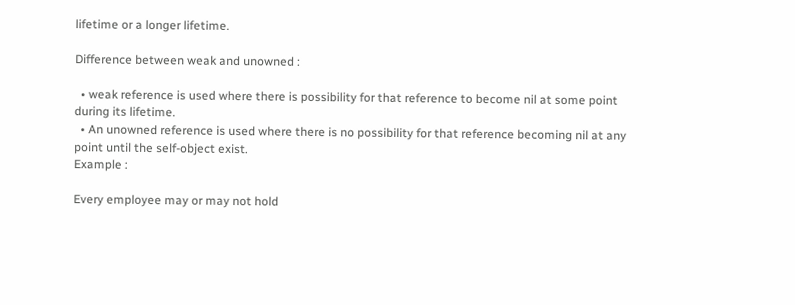lifetime or a longer lifetime.

Difference between weak and unowned :

  • weak reference is used where there is possibility for that reference to become nil at some point during its lifetime.
  • An unowned reference is used where there is no possibility for that reference becoming nil at any point until the self-object exist.
Example :

Every employee may or may not hold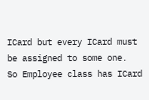ICard but every ICard must be assigned to some one.
So Employee class has ICard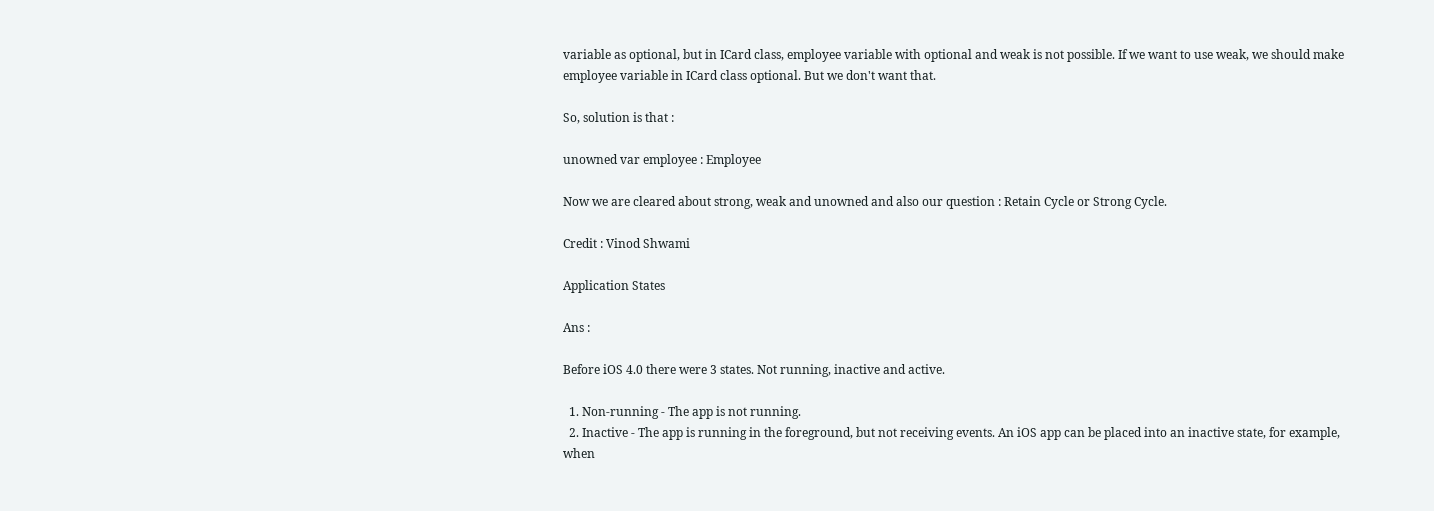variable as optional, but in ICard class, employee variable with optional and weak is not possible. If we want to use weak, we should make employee variable in ICard class optional. But we don't want that.

So, solution is that :

unowned var employee : Employee

Now we are cleared about strong, weak and unowned and also our question : Retain Cycle or Strong Cycle.

Credit : Vinod Shwami

Application States

Ans :

Before iOS 4.0 there were 3 states. Not running, inactive and active.

  1. Non-running - The app is not running.
  2. Inactive - The app is running in the foreground, but not receiving events. An iOS app can be placed into an inactive state, for example, when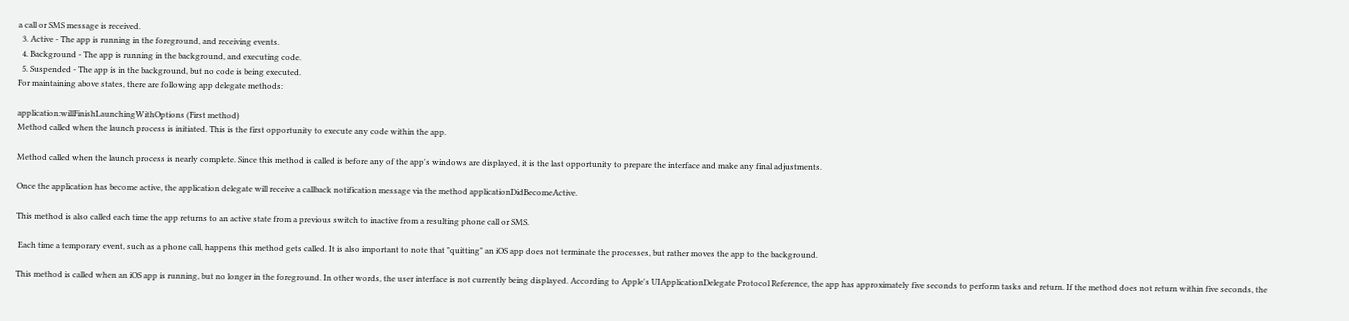a call or SMS message is received.
  3. Active - The app is running in the foreground, and receiving events.
  4. Background - The app is running in the background, and executing code.
  5. Suspended - The app is in the background, but no code is being executed.
For maintaining above states, there are following app delegate methods:

application:willFinishLaunchingWithOptions (First method)
Method called when the launch process is initiated. This is the first opportunity to execute any code within the app.

Method called when the launch process is nearly complete. Since this method is called is before any of the app's windows are displayed, it is the last opportunity to prepare the interface and make any final adjustments.

Once the application has become active, the application delegate will receive a callback notification message via the method applicationDidBecomeActive.

This method is also called each time the app returns to an active state from a previous switch to inactive from a resulting phone call or SMS.

 Each time a temporary event, such as a phone call, happens this method gets called. It is also important to note that "quitting" an iOS app does not terminate the processes, but rather moves the app to the background.

This method is called when an iOS app is running, but no longer in the foreground. In other words, the user interface is not currently being displayed. According to Apple's UIApplicationDelegate Protocol Reference, the app has approximately five seconds to perform tasks and return. If the method does not return within five seconds, the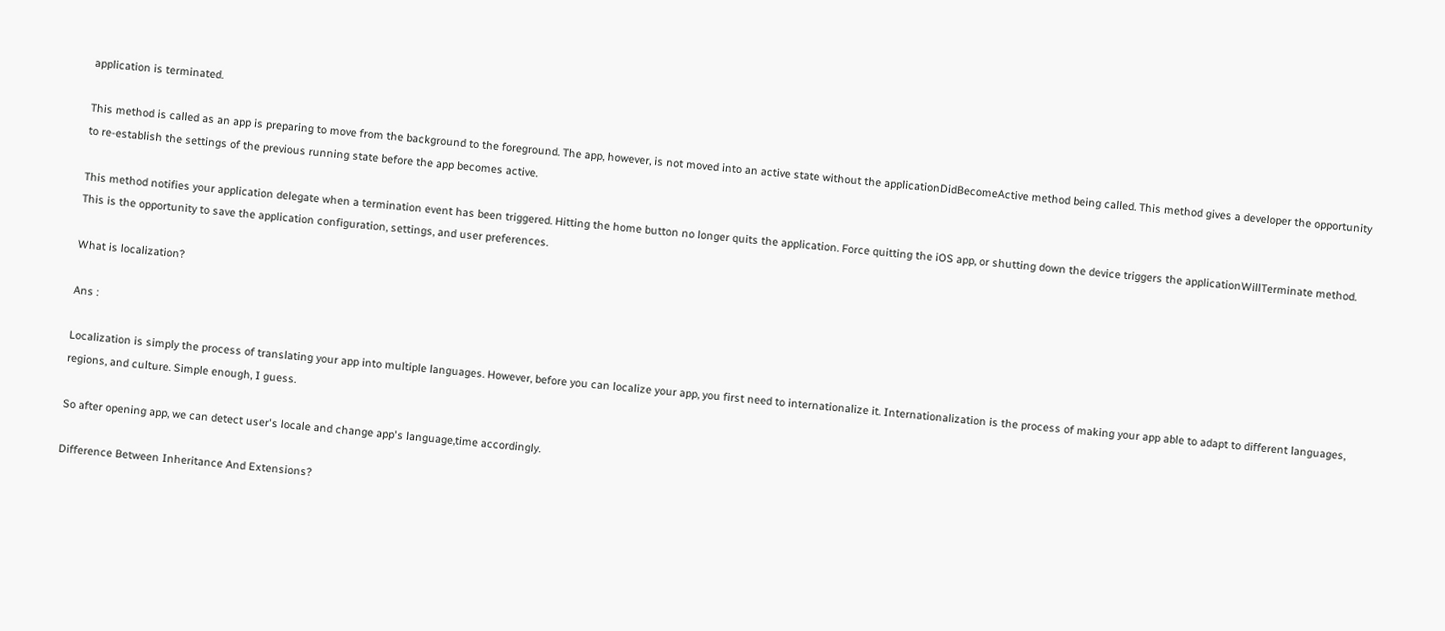application is terminated.

This method is called as an app is preparing to move from the background to the foreground. The app, however, is not moved into an active state without the applicationDidBecomeActive method being called. This method gives a developer the opportunity to re-establish the settings of the previous running state before the app becomes active.

This method notifies your application delegate when a termination event has been triggered. Hitting the home button no longer quits the application. Force quitting the iOS app, or shutting down the device triggers the applicationWillTerminate method. This is the opportunity to save the application configuration, settings, and user preferences.

What is localization?

Ans :

Localization is simply the process of translating your app into multiple languages. However, before you can localize your app, you first need to internationalize it. Internationalization is the process of making your app able to adapt to different languages, regions, and culture. Simple enough, I guess.

So after opening app, we can detect user's locale and change app's language,time accordingly.

Difference Between Inheritance And Extensions?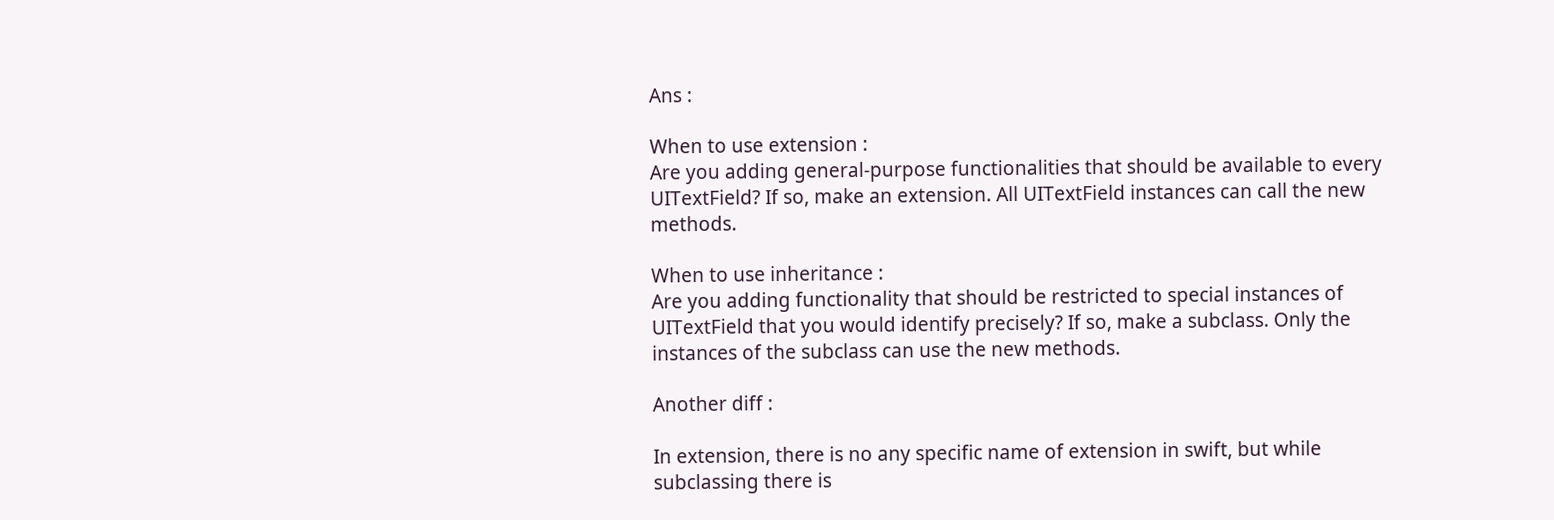Ans :

When to use extension :
Are you adding general-purpose functionalities that should be available to every UITextField? If so, make an extension. All UITextField instances can call the new methods.

When to use inheritance :
Are you adding functionality that should be restricted to special instances of UITextField that you would identify precisely? If so, make a subclass. Only the instances of the subclass can use the new methods.

Another diff :

In extension, there is no any specific name of extension in swift, but while subclassing there is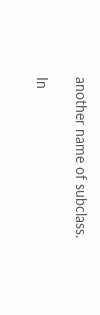another name of subclass.

In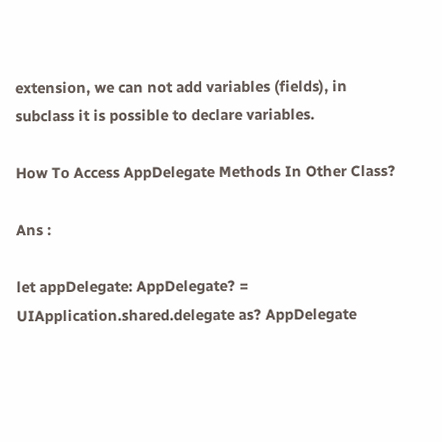extension, we can not add variables (fields), in subclass it is possible to declare variables.

How To Access AppDelegate Methods In Other Class?

Ans :

let appDelegate: AppDelegate? = UIApplication.shared.delegate as? AppDelegate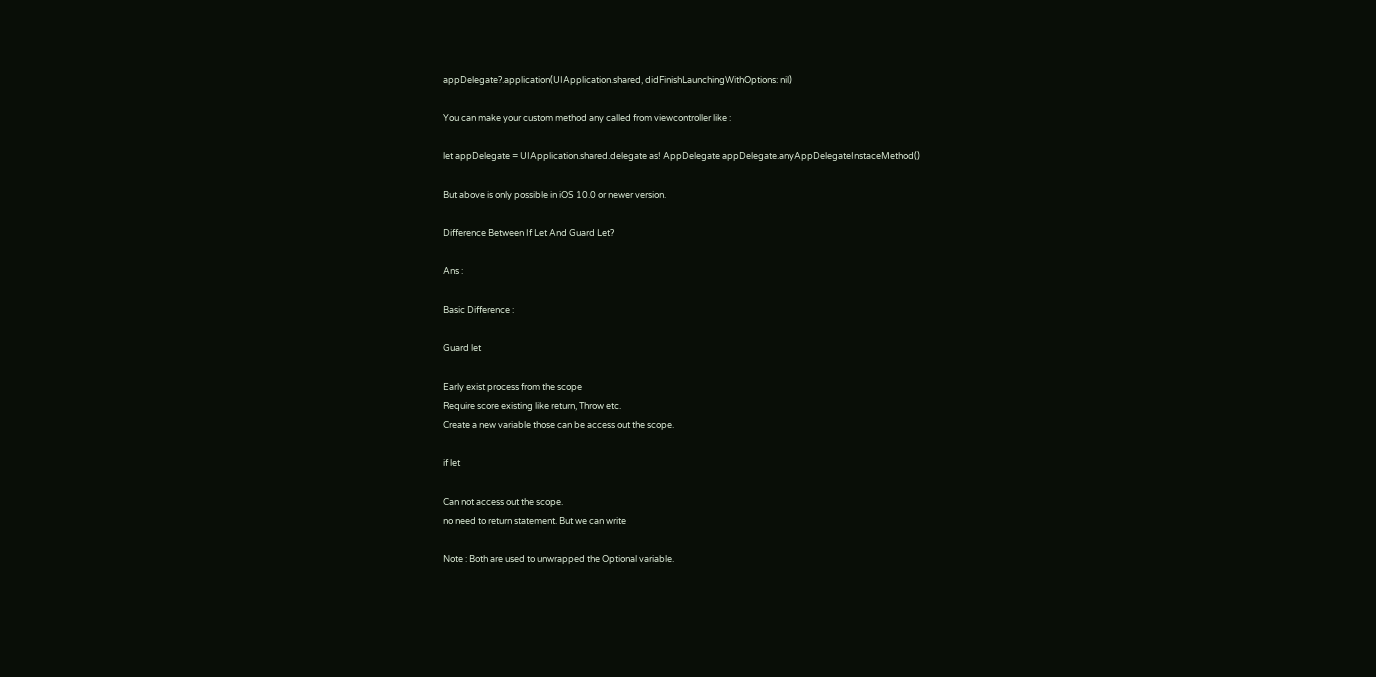appDelegate?.application(UIApplication.shared, didFinishLaunchingWithOptions: nil)

You can make your custom method any called from viewcontroller like :

let appDelegate = UIApplication.shared.delegate as! AppDelegate appDelegate.anyAppDelegateInstaceMethod()

But above is only possible in iOS 10.0 or newer version.

Difference Between If Let And Guard Let?

Ans :

Basic Difference :

Guard let

Early exist process from the scope
Require score existing like return, Throw etc.
Create a new variable those can be access out the scope.

if let

Can not access out the scope.
no need to return statement. But we can write

Note : Both are used to unwrapped the Optional variable.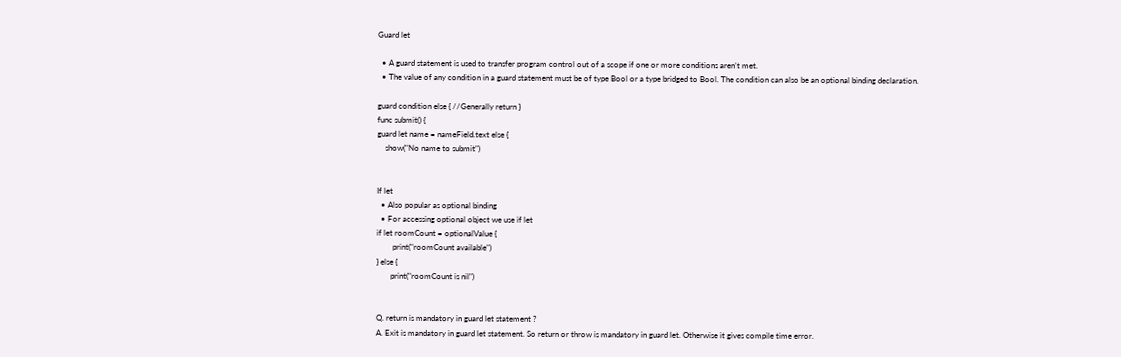Guard let

  • A guard statement is used to transfer program control out of a scope if one or more conditions aren’t met.
  • The value of any condition in a guard statement must be of type Bool or a type bridged to Bool. The condition can also be an optional binding declaration.

guard condition else { //Generally return }
func submit() {
guard let name = nameField.text else {
    show("No name to submit")


If let
  • Also popular as optional binding
  • For accessing optional object we use if let
if let roomCount = optionalValue {
        print("roomCount available")
} else {
       print("roomCount is nil")


Q. return is mandatory in guard let statement ?
A. Exit is mandatory in guard let statement. So return or throw is mandatory in guard let. Otherwise it gives compile time error.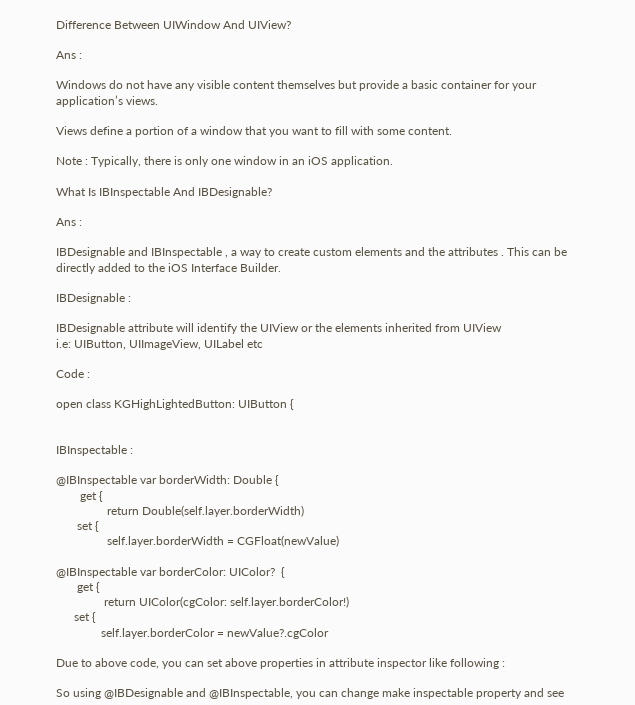Difference Between UIWindow And UIView?

Ans :

Windows do not have any visible content themselves but provide a basic container for your application’s views.

Views define a portion of a window that you want to fill with some content.

Note : Typically, there is only one window in an iOS application.

What Is IBInspectable And IBDesignable?

Ans :

IBDesignable and IBInspectable , a way to create custom elements and the attributes . This can be directly added to the iOS Interface Builder.

IBDesignable :

IBDesignable attribute will identify the UIView or the elements inherited from UIView
i.e: UIButton, UIImageView, UILabel etc

Code :

open class KGHighLightedButton: UIButton {


IBInspectable :

@IBInspectable var borderWidth: Double {
        get {
                 return Double(self.layer.borderWidth)
       set {
                 self.layer.borderWidth = CGFloat(newValue)

@IBInspectable var borderColor: UIColor?  {
       get {
                return UIColor(cgColor: self.layer.borderColor!)
      set {
               self.layer.borderColor = newValue?.cgColor

Due to above code, you can set above properties in attribute inspector like following :

So using @IBDesignable and @IBInspectable, you can change make inspectable property and see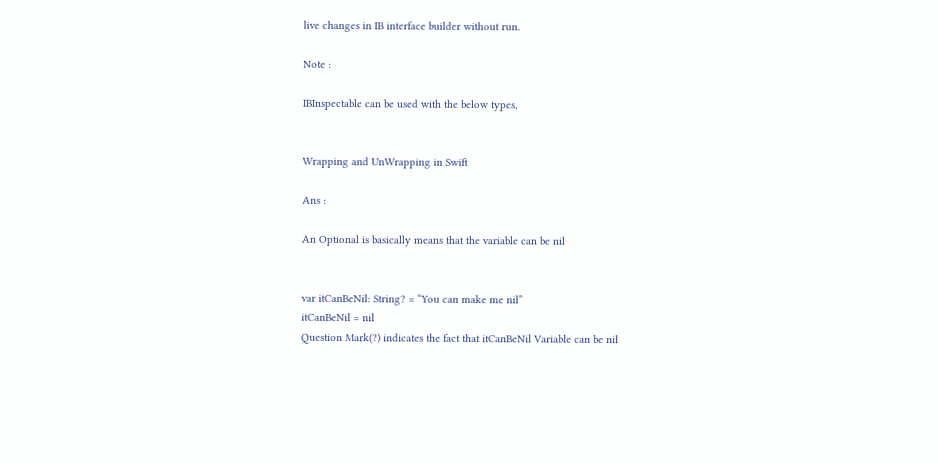live changes in IB interface builder without run.

Note :

IBInspectable can be used with the below types,


Wrapping and UnWrapping in Swift

Ans :

An Optional is basically means that the variable can be nil


var itCanBeNil: String? = “You can make me nil”
itCanBeNil = nil
Question Mark(?) indicates the fact that itCanBeNil Variable can be nil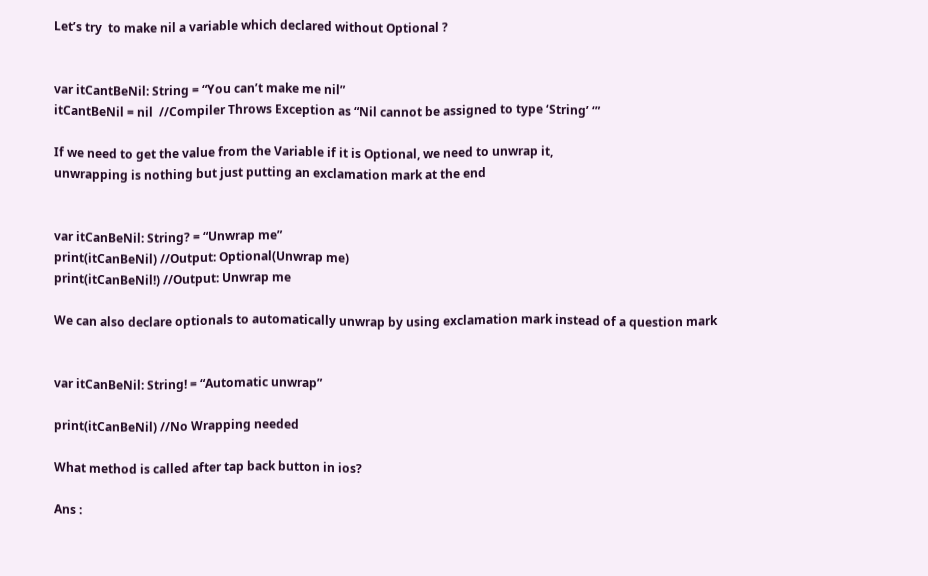Let’s try  to make nil a variable which declared without Optional ?


var itCantBeNil: String = “You can’t make me nil”
itCantBeNil = nil  //Compiler Throws Exception as “Nil cannot be assigned to type ‘String’ ‘”

If we need to get the value from the Variable if it is Optional, we need to unwrap it,
unwrapping is nothing but just putting an exclamation mark at the end


var itCanBeNil: String? = “Unwrap me”
print(itCanBeNil) //Output: Optional(Unwrap me)
print(itCanBeNil!) //Output: Unwrap me

We can also declare optionals to automatically unwrap by using exclamation mark instead of a question mark


var itCanBeNil: String! = “Automatic unwrap”

print(itCanBeNil) //No Wrapping needed

What method is called after tap back button in ios?

Ans :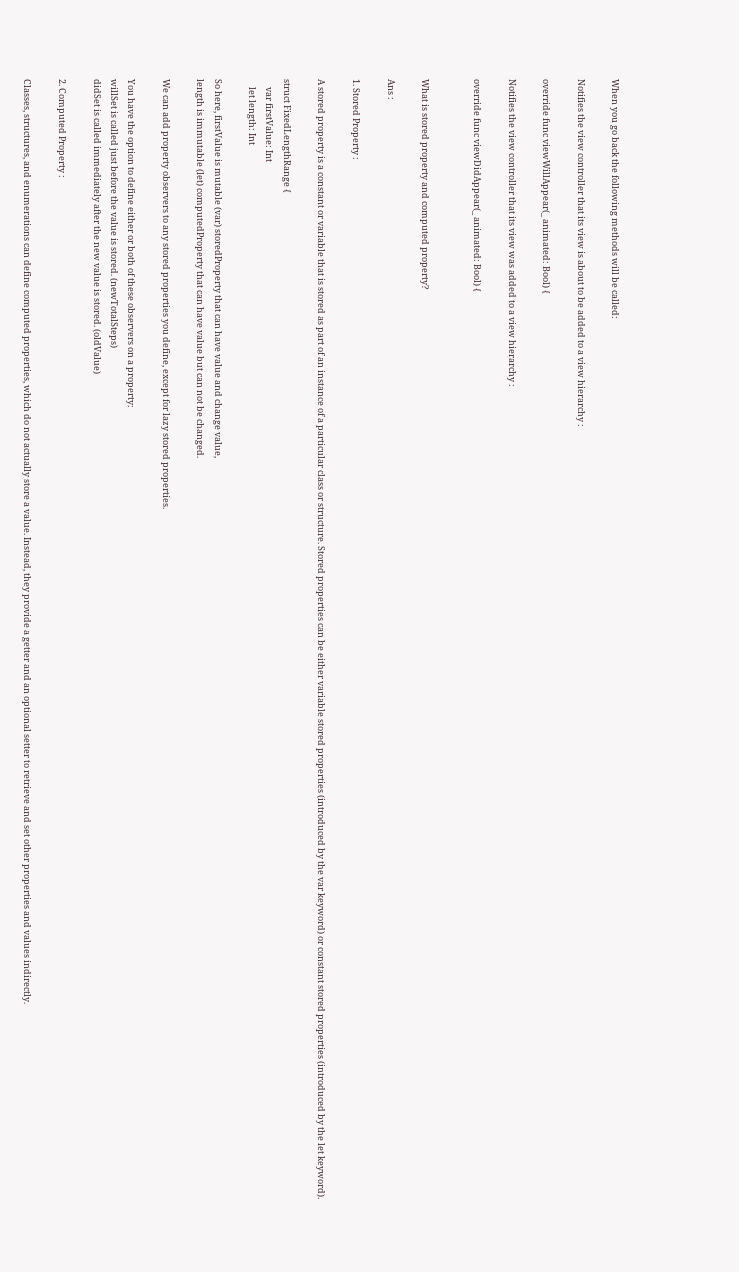When you go back the following methods will be called:

Notifies the view controller that its view is about to be added to a view hierarchy :

override func viewWillAppear(_ animated: Bool) {

Notifies the view controller that its view was added to a view hierarchy :

override func viewDidAppear(_ animated: Bool) {


What is stored property and computed property?

Ans :

1. Stored Property :

A stored property is a constant or variable that is stored as part of an instance of a particular class or structure. Stored properties can be either variable stored properties (introduced by the var keyword) or constant stored properties (introduced by the let keyword).

struct FixedLengthRange {
    var firstValue: Int
    let length: Int

So here, firstValue is mutable (var) storedProperty that can have value and change value,
length is immutable (let) computedProperty that can have value but can not be changed.

We can add property observers to any stored properties you define, except for lazy stored properties.

You have the option to define either or both of these observers on a property:
willSet is called just before the value is stored. (newTotalSteps)
didSet is called immediately after the new value is stored. (oldValue)

2. Computed Property :

Classes, structures, and enumerations can define computed properties, which do not actually store a value. Instead, they provide a getter and an optional setter to retrieve and set other properties and values indirectly.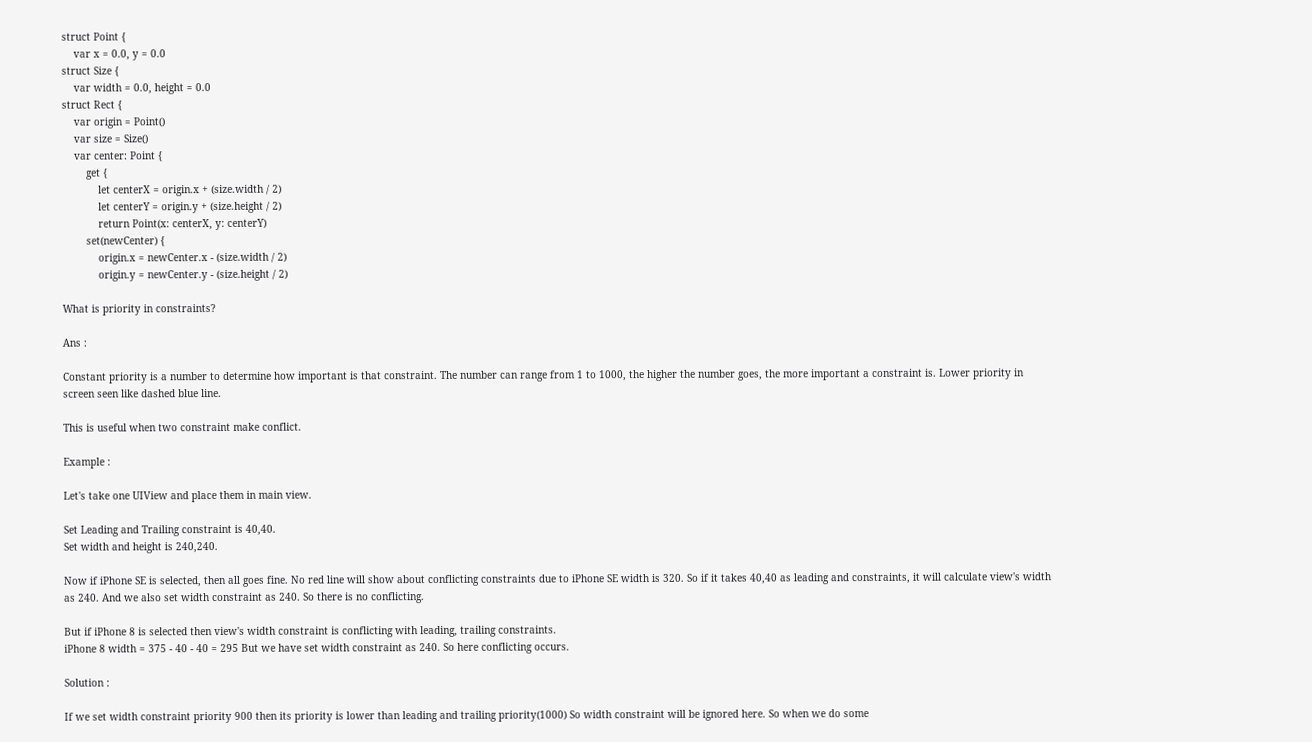struct Point {
    var x = 0.0, y = 0.0
struct Size {
    var width = 0.0, height = 0.0
struct Rect {
    var origin = Point()
    var size = Size()
    var center: Point {
        get {
            let centerX = origin.x + (size.width / 2)
            let centerY = origin.y + (size.height / 2)
            return Point(x: centerX, y: centerY)
        set(newCenter) {
            origin.x = newCenter.x - (size.width / 2)
            origin.y = newCenter.y - (size.height / 2)

What is priority in constraints?

Ans :

Constant priority is a number to determine how important is that constraint. The number can range from 1 to 1000, the higher the number goes, the more important a constraint is. Lower priority in screen seen like dashed blue line.

This is useful when two constraint make conflict.

Example :

Let's take one UIView and place them in main view.

Set Leading and Trailing constraint is 40,40.
Set width and height is 240,240.

Now if iPhone SE is selected, then all goes fine. No red line will show about conflicting constraints due to iPhone SE width is 320. So if it takes 40,40 as leading and constraints, it will calculate view's width as 240. And we also set width constraint as 240. So there is no conflicting.

But if iPhone 8 is selected then view's width constraint is conflicting with leading, trailing constraints.
iPhone 8 width = 375 - 40 - 40 = 295 But we have set width constraint as 240. So here conflicting occurs.

Solution :

If we set width constraint priority 900 then its priority is lower than leading and trailing priority(1000) So width constraint will be ignored here. So when we do some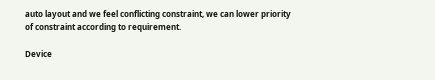auto layout and we feel conflicting constraint, we can lower priority of constraint according to requirement.

Device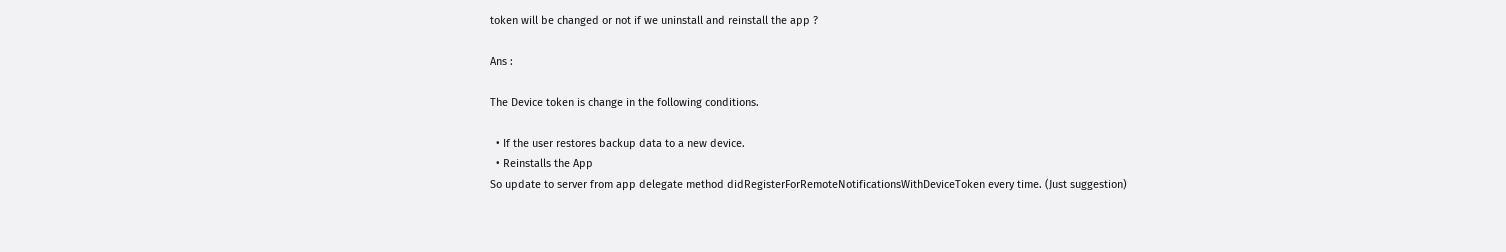token will be changed or not if we uninstall and reinstall the app ?

Ans :

The Device token is change in the following conditions.

  • If the user restores backup data to a new device.
  • Reinstalls the App
So update to server from app delegate method didRegisterForRemoteNotificationsWithDeviceToken every time. (Just suggestion)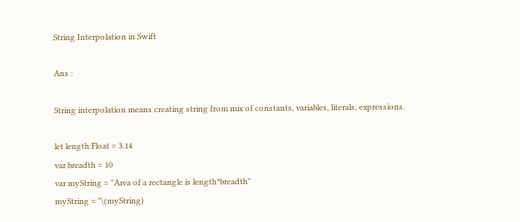String Interpolation in Swift

Ans :

String interpolation means creating string from mix of constants, variables, literals, expressions.

let length:Float = 3.14
var breadth = 10
var myString = "Area of a rectangle is length*breadth"
myString = "\(myString)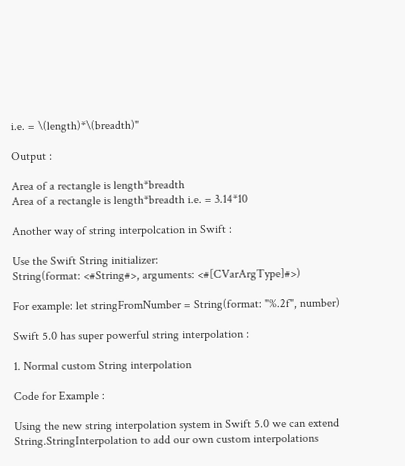i.e. = \(length)*\(breadth)"

Output :

Area of a rectangle is length*breadth
Area of a rectangle is length*breadth i.e. = 3.14*10

Another way of string interpolcation in Swift :

Use the Swift String initializer:
String(format: <#String#>, arguments: <#[CVarArgType]#>)

For example: let stringFromNumber = String(format: "%.2f", number)

Swift 5.0 has super powerful string interpolation :

1. Normal custom String interpolation

Code for Example :

Using the new string interpolation system in Swift 5.0 we can extend String.StringInterpolation to add our own custom interpolations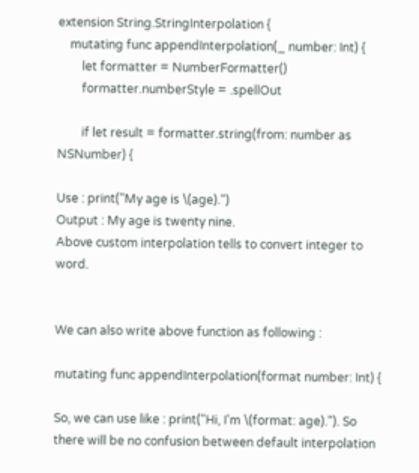extension String.StringInterpolation {
    mutating func appendInterpolation(_ number: Int) {
        let formatter = NumberFormatter()
        formatter.numberStyle = .spellOut

        if let result = formatter.string(from: number as NSNumber) {

Use : print("My age is \(age).")
Output : My age is twenty nine.
Above custom interpolation tells to convert integer to word.


We can also write above function as following :

mutating func appendInterpolation(format number: Int) {

So, we can use like : print("Hi, I'm \(format: age)."). So there will be no confusion between default interpolation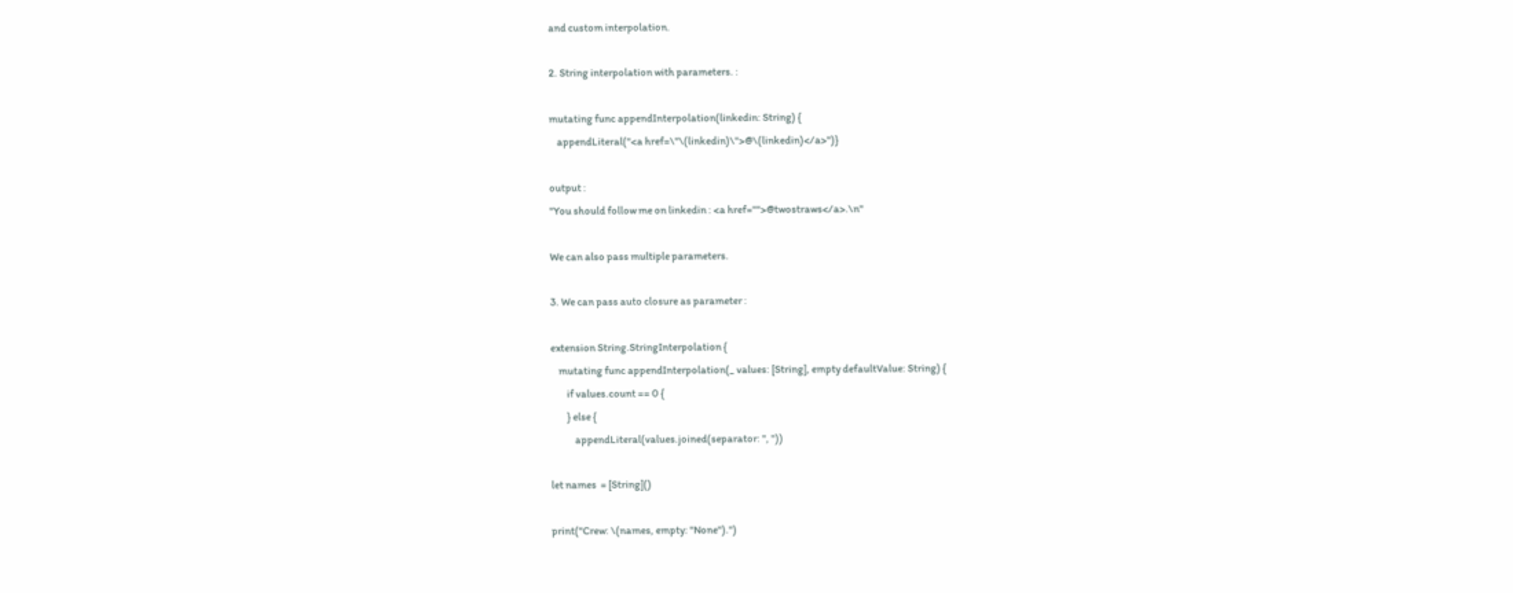and custom interpolation.

2. String interpolation with parameters. :

mutating func appendInterpolation(linkedin: String) {
    appendLiteral("<a href=\"\(linkedin)\">@\(linkedin)</a>")}

output :
"You should follow me on linkedin : <a href="">@twostraws</a>.\n"

We can also pass multiple parameters.

3. We can pass auto closure as parameter :

extension String.StringInterpolation {
    mutating func appendInterpolation(_ values: [String], empty defaultValue: String) {
        if values.count == 0 {
        } else {
            appendLiteral(values.joined(separator: ", "))

let names  = [String]()

print("Crew: \(names, empty: "None").")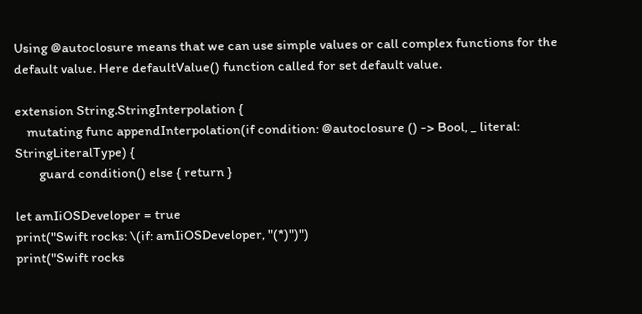Using @autoclosure means that we can use simple values or call complex functions for the default value. Here defaultValue() function called for set default value.

extension String.StringInterpolation {
    mutating func appendInterpolation(if condition: @autoclosure () -> Bool, _ literal: StringLiteralType) {
        guard condition() else { return }

let amIiOSDeveloper = true
print("Swift rocks: \(if: amIiOSDeveloper, "(*)")")
print("Swift rocks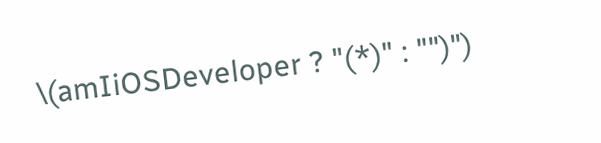\(amIiOSDeveloper ? "(*)" : "")")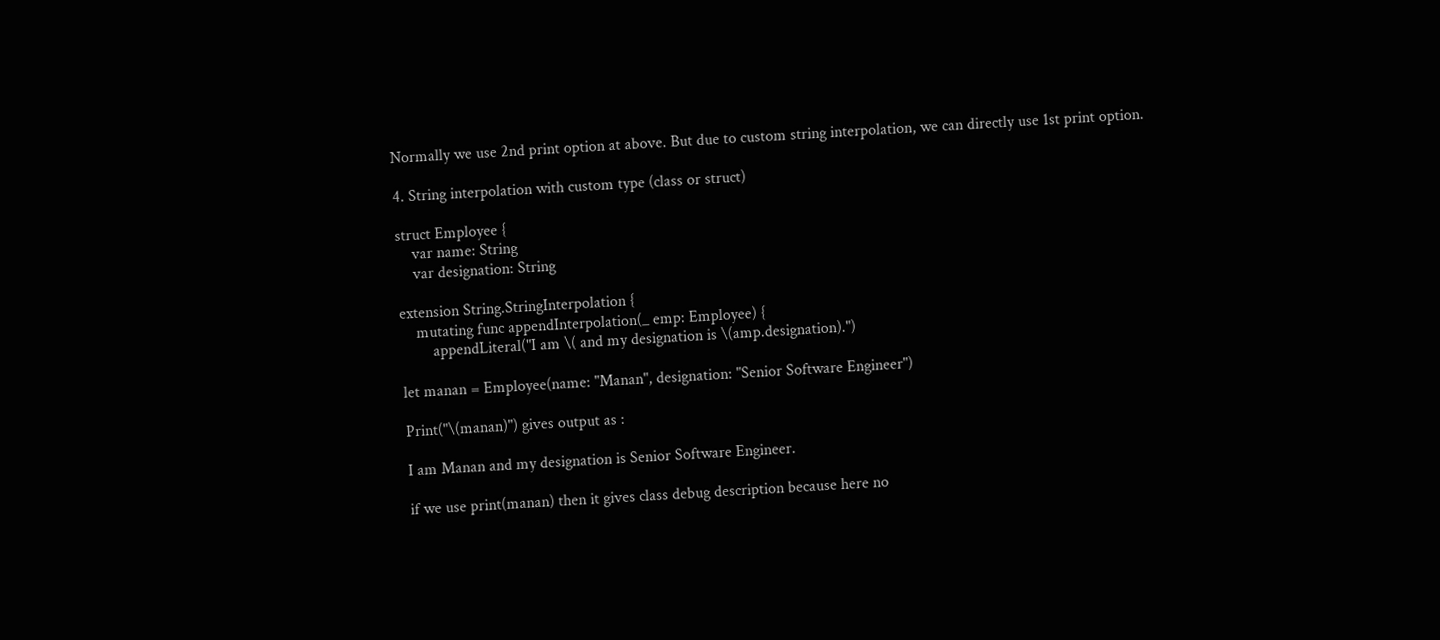Normally we use 2nd print option at above. But due to custom string interpolation, we can directly use 1st print option.

4. String interpolation with custom type (class or struct)

struct Employee {
    var name: String
    var designation: String

extension String.StringInterpolation {
    mutating func appendInterpolation(_ emp: Employee) {
        appendLiteral("I am \( and my designation is \(amp.designation).")

let manan = Employee(name: "Manan", designation: "Senior Software Engineer")

Print("\(manan)") gives output as :

I am Manan and my designation is Senior Software Engineer.

if we use print(manan) then it gives class debug description because here no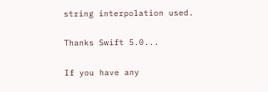string interpolation used.

Thanks Swift 5.0...

If you have any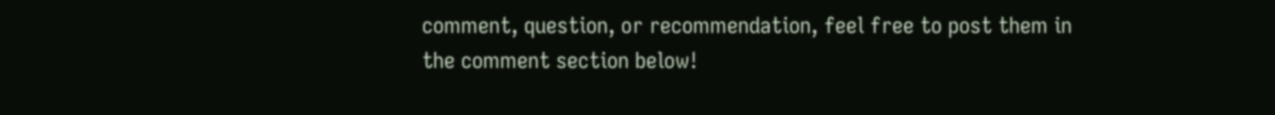comment, question, or recommendation, feel free to post them in the comment section below!